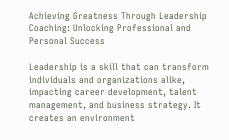Achieving Greatness Through Leadership Coaching: Unlocking Professional and Personal Success

Leadership is a skill that can transform individuals and organizations alike, impacting career development, talent management, and business strategy. It creates an environment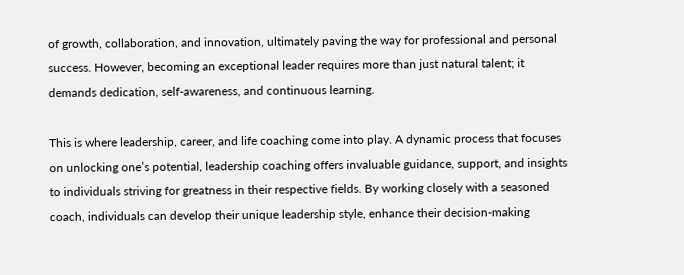of growth, collaboration, and innovation, ultimately paving the way for professional and personal success. However, becoming an exceptional leader requires more than just natural talent; it demands dedication, self-awareness, and continuous learning.

This is where leadership, career, and life coaching come into play. A dynamic process that focuses on unlocking one’s potential, leadership coaching offers invaluable guidance, support, and insights to individuals striving for greatness in their respective fields. By working closely with a seasoned coach, individuals can develop their unique leadership style, enhance their decision-making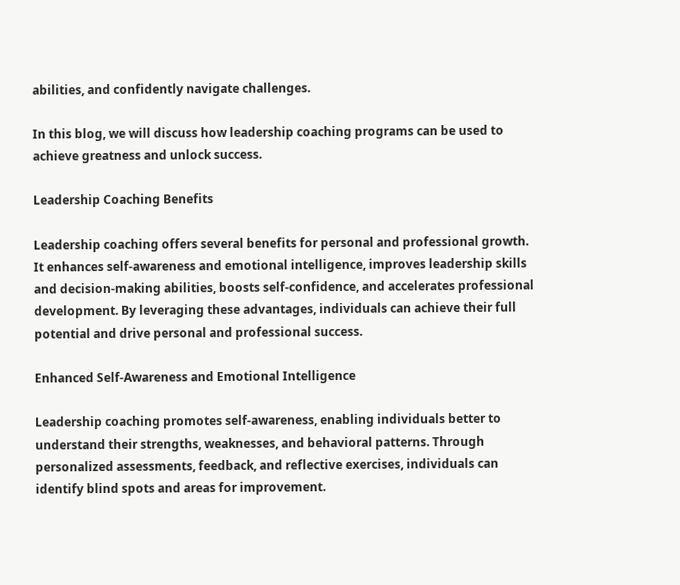abilities, and confidently navigate challenges.

In this blog, we will discuss how leadership coaching programs can be used to achieve greatness and unlock success.

Leadership Coaching Benefits

Leadership coaching offers several benefits for personal and professional growth. It enhances self-awareness and emotional intelligence, improves leadership skills and decision-making abilities, boosts self-confidence, and accelerates professional development. By leveraging these advantages, individuals can achieve their full potential and drive personal and professional success.

Enhanced Self-Awareness and Emotional Intelligence

Leadership coaching promotes self-awareness, enabling individuals better to understand their strengths, weaknesses, and behavioral patterns. Through personalized assessments, feedback, and reflective exercises, individuals can identify blind spots and areas for improvement.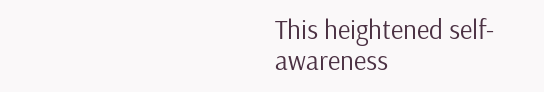This heightened self-awareness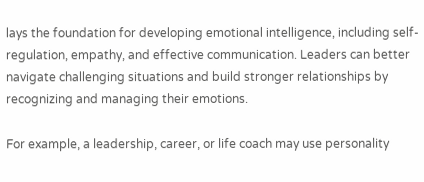lays the foundation for developing emotional intelligence, including self-regulation, empathy, and effective communication. Leaders can better navigate challenging situations and build stronger relationships by recognizing and managing their emotions.

For example, a leadership, career, or life coach may use personality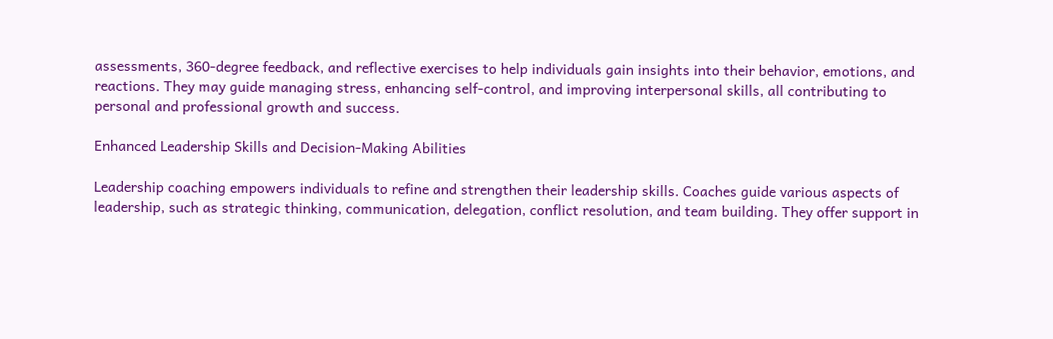assessments, 360-degree feedback, and reflective exercises to help individuals gain insights into their behavior, emotions, and reactions. They may guide managing stress, enhancing self-control, and improving interpersonal skills, all contributing to personal and professional growth and success.

Enhanced Leadership Skills and Decision-Making Abilities

Leadership coaching empowers individuals to refine and strengthen their leadership skills. Coaches guide various aspects of leadership, such as strategic thinking, communication, delegation, conflict resolution, and team building. They offer support in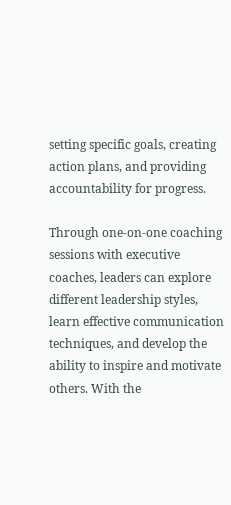setting specific goals, creating action plans, and providing accountability for progress.

Through one-on-one coaching sessions with executive coaches, leaders can explore different leadership styles, learn effective communication techniques, and develop the ability to inspire and motivate others. With the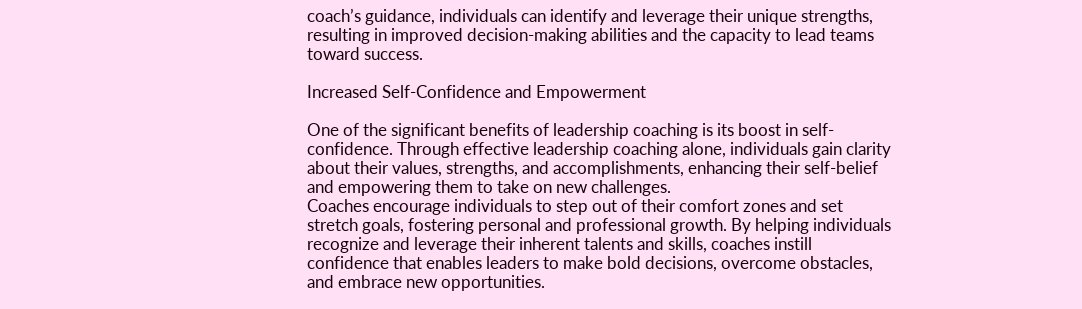coach’s guidance, individuals can identify and leverage their unique strengths, resulting in improved decision-making abilities and the capacity to lead teams toward success.

Increased Self-Confidence and Empowerment

One of the significant benefits of leadership coaching is its boost in self-confidence. Through effective leadership coaching alone, individuals gain clarity about their values, strengths, and accomplishments, enhancing their self-belief and empowering them to take on new challenges.
Coaches encourage individuals to step out of their comfort zones and set stretch goals, fostering personal and professional growth. By helping individuals recognize and leverage their inherent talents and skills, coaches instill confidence that enables leaders to make bold decisions, overcome obstacles, and embrace new opportunities.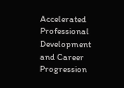Accelerated Professional Development and Career Progression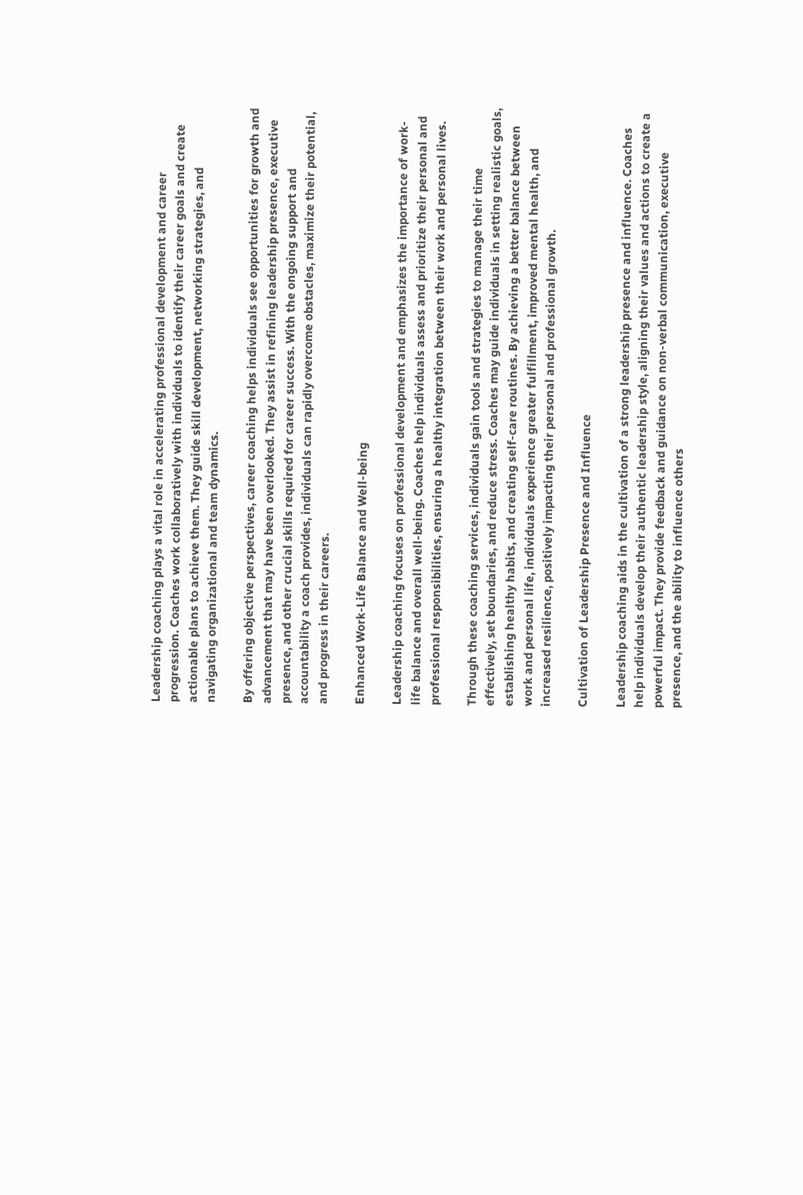Leadership coaching plays a vital role in accelerating professional development and career progression. Coaches work collaboratively with individuals to identify their career goals and create actionable plans to achieve them. They guide skill development, networking strategies, and navigating organizational and team dynamics.

By offering objective perspectives, career coaching helps individuals see opportunities for growth and advancement that may have been overlooked. They assist in refining leadership presence, executive presence, and other crucial skills required for career success. With the ongoing support and accountability a coach provides, individuals can rapidly overcome obstacles, maximize their potential, and progress in their careers.

Enhanced Work-Life Balance and Well-being

Leadership coaching focuses on professional development and emphasizes the importance of work-life balance and overall well-being. Coaches help individuals assess and prioritize their personal and professional responsibilities, ensuring a healthy integration between their work and personal lives.

Through these coaching services, individuals gain tools and strategies to manage their time effectively, set boundaries, and reduce stress. Coaches may guide individuals in setting realistic goals, establishing healthy habits, and creating self-care routines. By achieving a better balance between work and personal life, individuals experience greater fulfillment, improved mental health, and increased resilience, positively impacting their personal and professional growth.

Cultivation of Leadership Presence and Influence

Leadership coaching aids in the cultivation of a strong leadership presence and influence. Coaches help individuals develop their authentic leadership style, aligning their values and actions to create a powerful impact. They provide feedback and guidance on non-verbal communication, executive presence, and the ability to influence others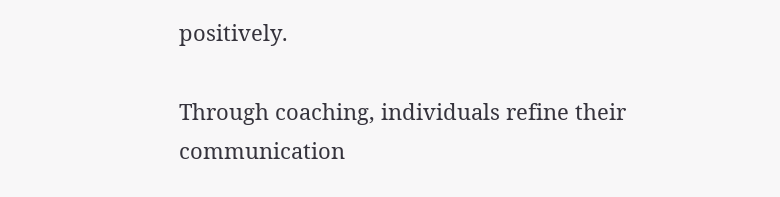positively.

Through coaching, individuals refine their communication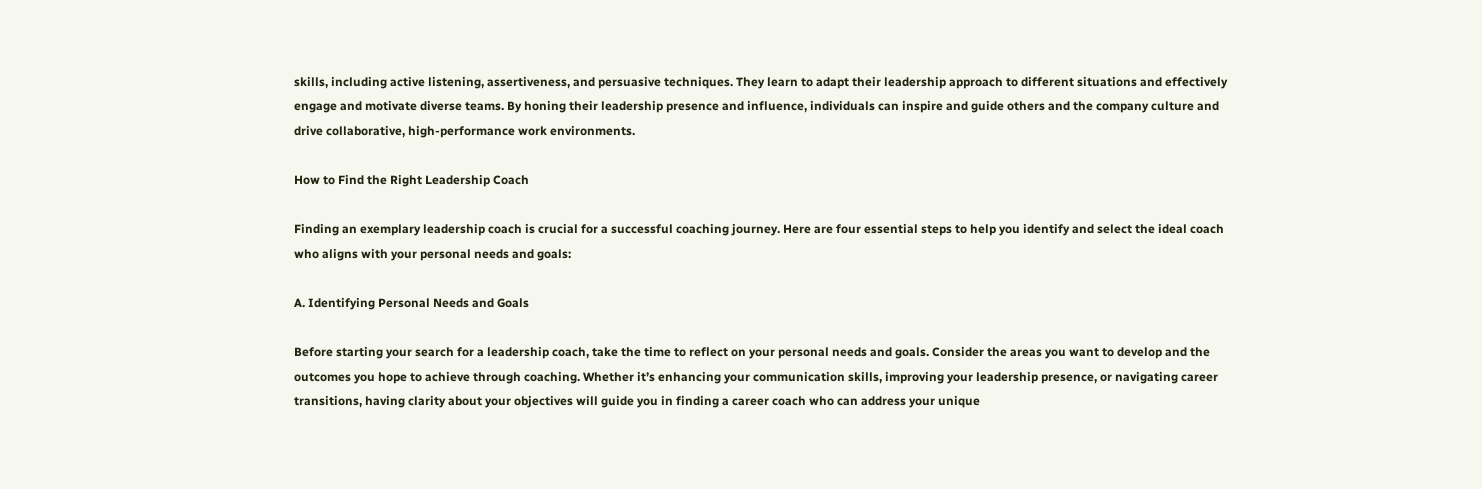skills, including active listening, assertiveness, and persuasive techniques. They learn to adapt their leadership approach to different situations and effectively engage and motivate diverse teams. By honing their leadership presence and influence, individuals can inspire and guide others and the company culture and drive collaborative, high-performance work environments.

How to Find the Right Leadership Coach

Finding an exemplary leadership coach is crucial for a successful coaching journey. Here are four essential steps to help you identify and select the ideal coach who aligns with your personal needs and goals:

A. Identifying Personal Needs and Goals

Before starting your search for a leadership coach, take the time to reflect on your personal needs and goals. Consider the areas you want to develop and the outcomes you hope to achieve through coaching. Whether it’s enhancing your communication skills, improving your leadership presence, or navigating career transitions, having clarity about your objectives will guide you in finding a career coach who can address your unique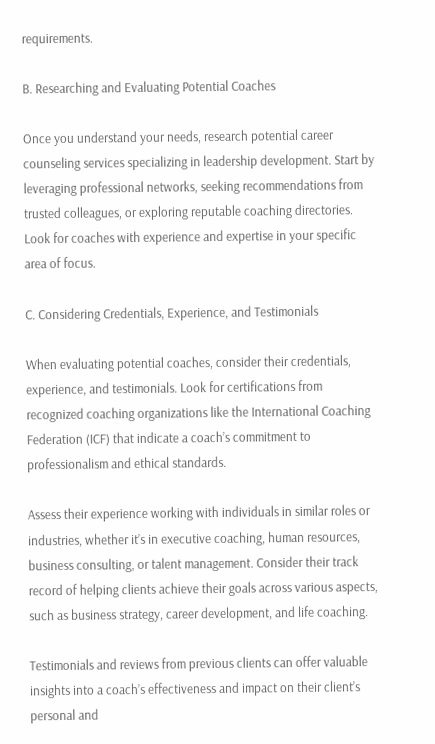requirements.

B. Researching and Evaluating Potential Coaches

Once you understand your needs, research potential career counseling services specializing in leadership development. Start by leveraging professional networks, seeking recommendations from trusted colleagues, or exploring reputable coaching directories. Look for coaches with experience and expertise in your specific area of focus.

C. Considering Credentials, Experience, and Testimonials

When evaluating potential coaches, consider their credentials, experience, and testimonials. Look for certifications from recognized coaching organizations like the International Coaching Federation (ICF) that indicate a coach’s commitment to professionalism and ethical standards.

Assess their experience working with individuals in similar roles or industries, whether it’s in executive coaching, human resources, business consulting, or talent management. Consider their track record of helping clients achieve their goals across various aspects, such as business strategy, career development, and life coaching.

Testimonials and reviews from previous clients can offer valuable insights into a coach’s effectiveness and impact on their client’s personal and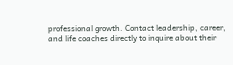professional growth. Contact leadership, career, and life coaches directly to inquire about their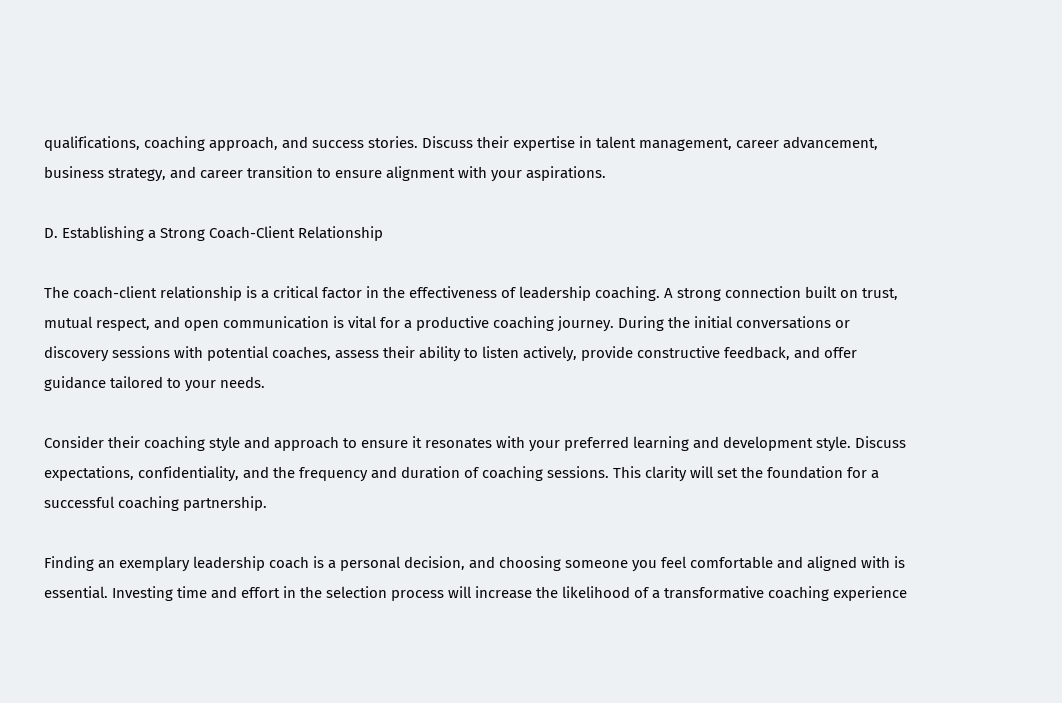qualifications, coaching approach, and success stories. Discuss their expertise in talent management, career advancement, business strategy, and career transition to ensure alignment with your aspirations.

D. Establishing a Strong Coach-Client Relationship

The coach-client relationship is a critical factor in the effectiveness of leadership coaching. A strong connection built on trust, mutual respect, and open communication is vital for a productive coaching journey. During the initial conversations or discovery sessions with potential coaches, assess their ability to listen actively, provide constructive feedback, and offer guidance tailored to your needs.

Consider their coaching style and approach to ensure it resonates with your preferred learning and development style. Discuss expectations, confidentiality, and the frequency and duration of coaching sessions. This clarity will set the foundation for a successful coaching partnership.

Finding an exemplary leadership coach is a personal decision, and choosing someone you feel comfortable and aligned with is essential. Investing time and effort in the selection process will increase the likelihood of a transformative coaching experience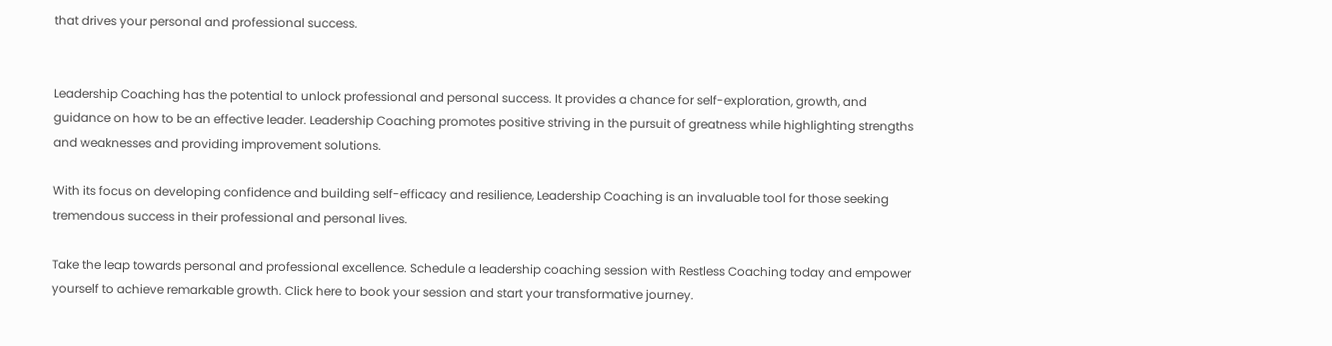that drives your personal and professional success.


Leadership Coaching has the potential to unlock professional and personal success. It provides a chance for self-exploration, growth, and guidance on how to be an effective leader. Leadership Coaching promotes positive striving in the pursuit of greatness while highlighting strengths and weaknesses and providing improvement solutions.

With its focus on developing confidence and building self-efficacy and resilience, Leadership Coaching is an invaluable tool for those seeking tremendous success in their professional and personal lives.

Take the leap towards personal and professional excellence. Schedule a leadership coaching session with Restless Coaching today and empower yourself to achieve remarkable growth. Click here to book your session and start your transformative journey.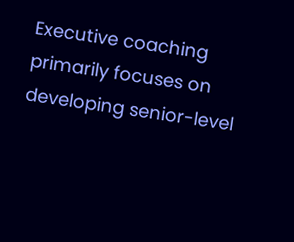Executive coaching primarily focuses on developing senior-level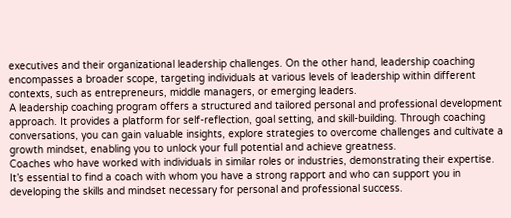executives and their organizational leadership challenges. On the other hand, leadership coaching encompasses a broader scope, targeting individuals at various levels of leadership within different contexts, such as entrepreneurs, middle managers, or emerging leaders.
A leadership coaching program offers a structured and tailored personal and professional development approach. It provides a platform for self-reflection, goal setting, and skill-building. Through coaching conversations, you can gain valuable insights, explore strategies to overcome challenges and cultivate a growth mindset, enabling you to unlock your full potential and achieve greatness.
Coaches who have worked with individuals in similar roles or industries, demonstrating their expertise. It’s essential to find a coach with whom you have a strong rapport and who can support you in developing the skills and mindset necessary for personal and professional success.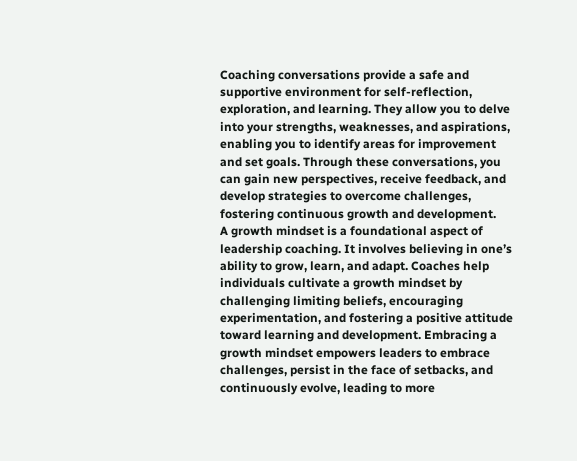Coaching conversations provide a safe and supportive environment for self-reflection, exploration, and learning. They allow you to delve into your strengths, weaknesses, and aspirations, enabling you to identify areas for improvement and set goals. Through these conversations, you can gain new perspectives, receive feedback, and develop strategies to overcome challenges, fostering continuous growth and development.
A growth mindset is a foundational aspect of leadership coaching. It involves believing in one’s ability to grow, learn, and adapt. Coaches help individuals cultivate a growth mindset by challenging limiting beliefs, encouraging experimentation, and fostering a positive attitude toward learning and development. Embracing a growth mindset empowers leaders to embrace challenges, persist in the face of setbacks, and continuously evolve, leading to more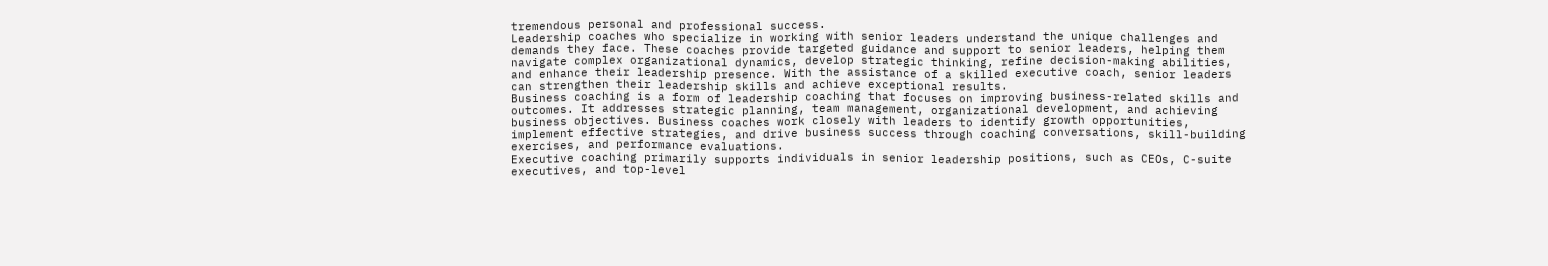tremendous personal and professional success.
Leadership coaches who specialize in working with senior leaders understand the unique challenges and demands they face. These coaches provide targeted guidance and support to senior leaders, helping them navigate complex organizational dynamics, develop strategic thinking, refine decision-making abilities, and enhance their leadership presence. With the assistance of a skilled executive coach, senior leaders can strengthen their leadership skills and achieve exceptional results.
Business coaching is a form of leadership coaching that focuses on improving business-related skills and outcomes. It addresses strategic planning, team management, organizational development, and achieving business objectives. Business coaches work closely with leaders to identify growth opportunities, implement effective strategies, and drive business success through coaching conversations, skill-building exercises, and performance evaluations.
Executive coaching primarily supports individuals in senior leadership positions, such as CEOs, C-suite executives, and top-level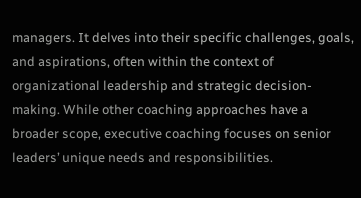managers. It delves into their specific challenges, goals, and aspirations, often within the context of organizational leadership and strategic decision-making. While other coaching approaches have a broader scope, executive coaching focuses on senior leaders’ unique needs and responsibilities.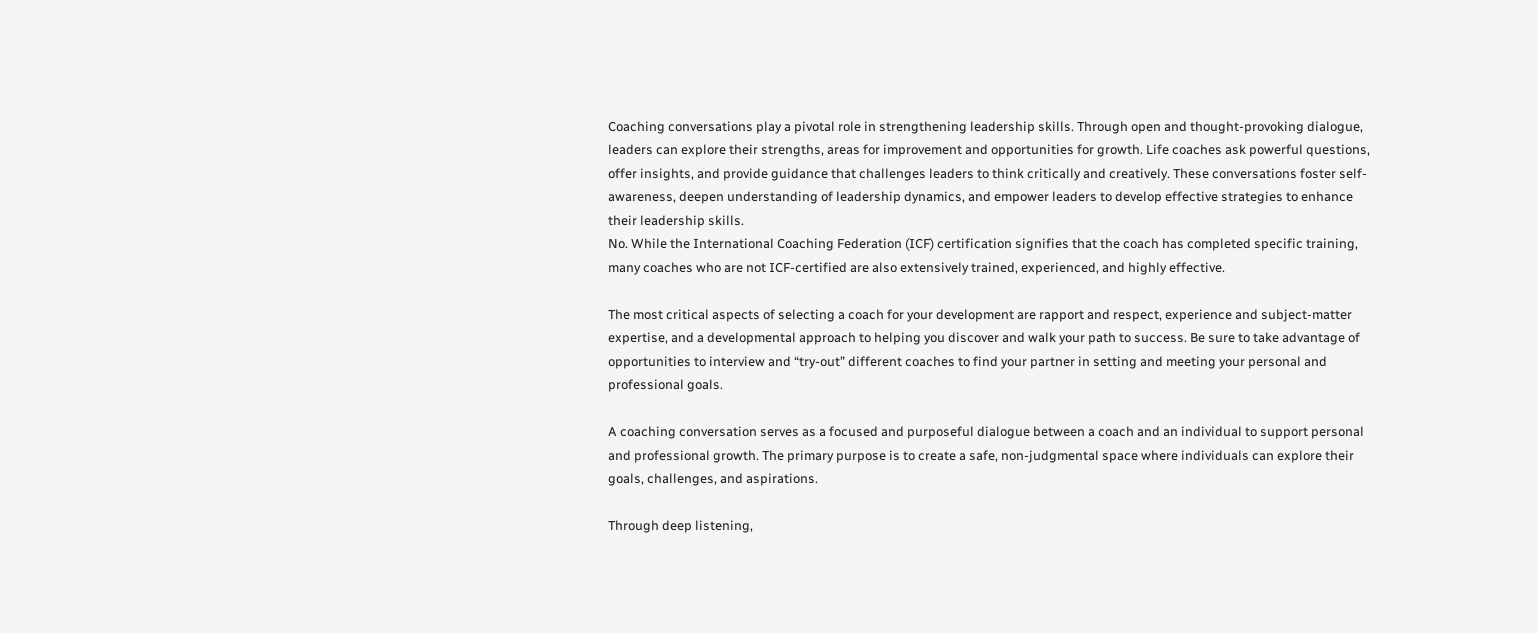Coaching conversations play a pivotal role in strengthening leadership skills. Through open and thought-provoking dialogue, leaders can explore their strengths, areas for improvement and opportunities for growth. Life coaches ask powerful questions, offer insights, and provide guidance that challenges leaders to think critically and creatively. These conversations foster self-awareness, deepen understanding of leadership dynamics, and empower leaders to develop effective strategies to enhance their leadership skills.
No. While the International Coaching Federation (ICF) certification signifies that the coach has completed specific training, many coaches who are not ICF-certified are also extensively trained, experienced, and highly effective.

The most critical aspects of selecting a coach for your development are rapport and respect, experience and subject-matter expertise, and a developmental approach to helping you discover and walk your path to success. Be sure to take advantage of opportunities to interview and “try-out” different coaches to find your partner in setting and meeting your personal and professional goals.

A coaching conversation serves as a focused and purposeful dialogue between a coach and an individual to support personal and professional growth. The primary purpose is to create a safe, non-judgmental space where individuals can explore their goals, challenges, and aspirations.

Through deep listening,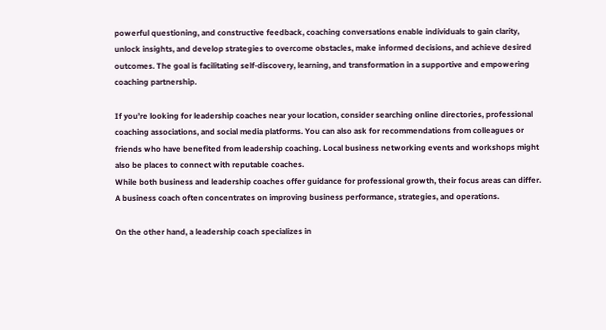powerful questioning, and constructive feedback, coaching conversations enable individuals to gain clarity, unlock insights, and develop strategies to overcome obstacles, make informed decisions, and achieve desired outcomes. The goal is facilitating self-discovery, learning, and transformation in a supportive and empowering coaching partnership.

If you’re looking for leadership coaches near your location, consider searching online directories, professional coaching associations, and social media platforms. You can also ask for recommendations from colleagues or friends who have benefited from leadership coaching. Local business networking events and workshops might also be places to connect with reputable coaches.
While both business and leadership coaches offer guidance for professional growth, their focus areas can differ. A business coach often concentrates on improving business performance, strategies, and operations.

On the other hand, a leadership coach specializes in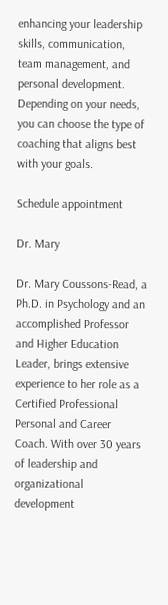enhancing your leadership skills, communication, team management, and personal development. Depending on your needs, you can choose the type of coaching that aligns best with your goals.

Schedule appointment

Dr. Mary

Dr. Mary Coussons-Read, a Ph.D. in Psychology and an accomplished Professor and Higher Education Leader, brings extensive experience to her role as a Certified Professional Personal and Career Coach. With over 30 years of leadership and organizational development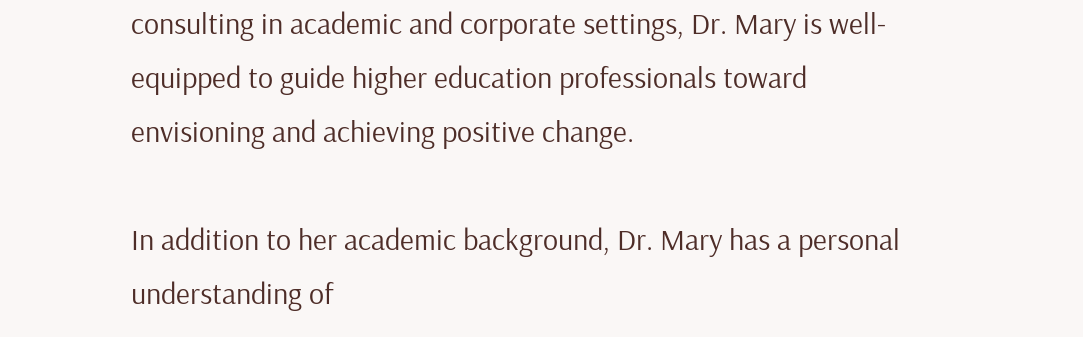consulting in academic and corporate settings, Dr. Mary is well-equipped to guide higher education professionals toward envisioning and achieving positive change.

In addition to her academic background, Dr. Mary has a personal understanding of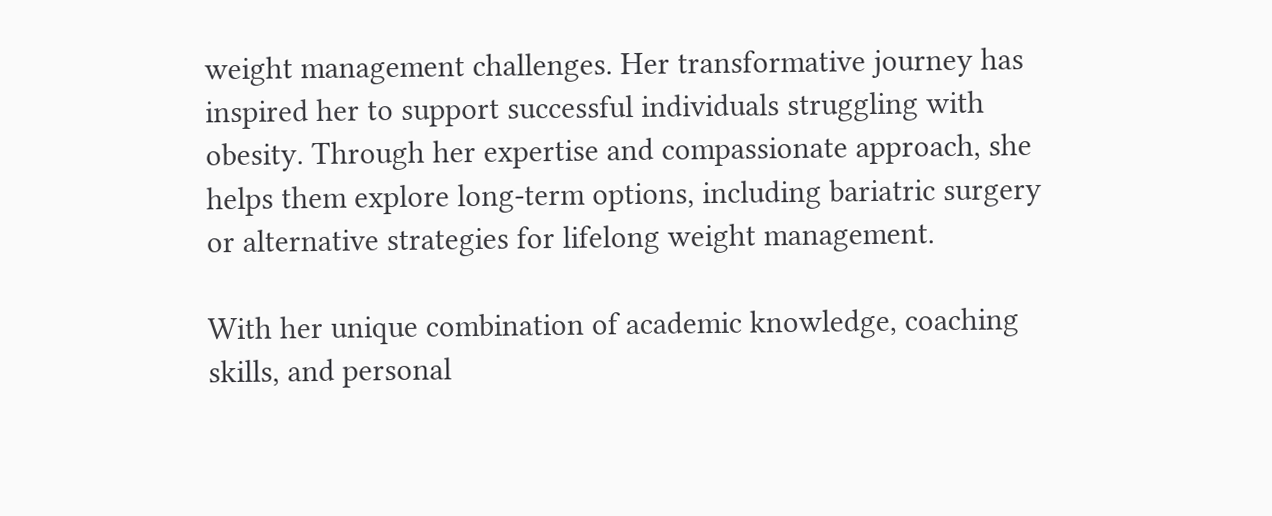weight management challenges. Her transformative journey has inspired her to support successful individuals struggling with obesity. Through her expertise and compassionate approach, she helps them explore long-term options, including bariatric surgery or alternative strategies for lifelong weight management.

With her unique combination of academic knowledge, coaching skills, and personal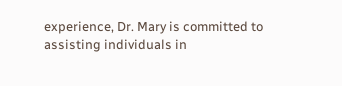experience, Dr. Mary is committed to assisting individuals in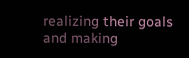realizing their goals and making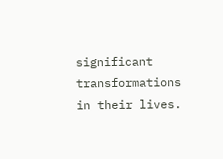significant transformations in their lives.